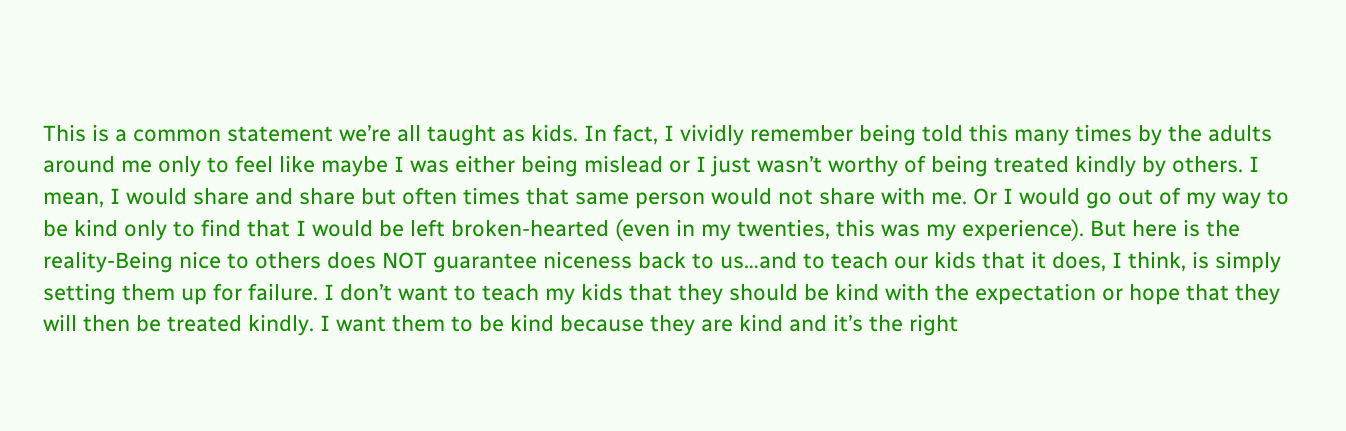This is a common statement we’re all taught as kids. In fact, I vividly remember being told this many times by the adults around me only to feel like maybe I was either being mislead or I just wasn’t worthy of being treated kindly by others. I mean, I would share and share but often times that same person would not share with me. Or I would go out of my way to be kind only to find that I would be left broken-hearted (even in my twenties, this was my experience). But here is the reality-Being nice to others does NOT guarantee niceness back to us…and to teach our kids that it does, I think, is simply setting them up for failure. I don’t want to teach my kids that they should be kind with the expectation or hope that they will then be treated kindly. I want them to be kind because they are kind and it’s the right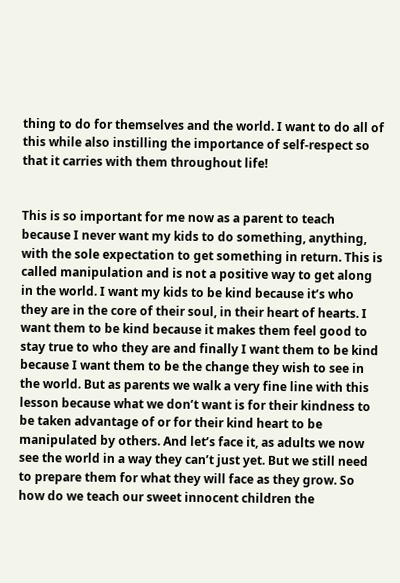thing to do for themselves and the world. I want to do all of this while also instilling the importance of self-respect so that it carries with them throughout life!


This is so important for me now as a parent to teach because I never want my kids to do something, anything, with the sole expectation to get something in return. This is called manipulation and is not a positive way to get along in the world. I want my kids to be kind because it’s who they are in the core of their soul, in their heart of hearts. I want them to be kind because it makes them feel good to stay true to who they are and finally I want them to be kind because I want them to be the change they wish to see in the world. But as parents we walk a very fine line with this lesson because what we don’t want is for their kindness to be taken advantage of or for their kind heart to be manipulated by others. And let’s face it, as adults we now see the world in a way they can’t just yet. But we still need to prepare them for what they will face as they grow. So how do we teach our sweet innocent children the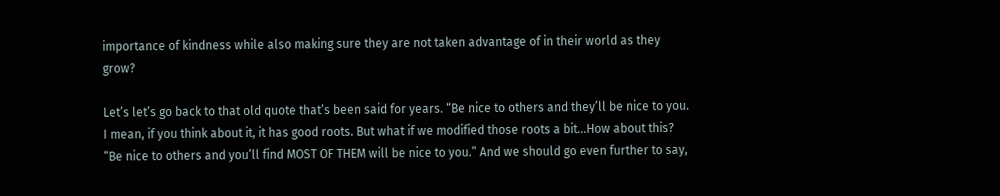importance of kindness while also making sure they are not taken advantage of in their world as they grow?

Let’s let’s go back to that old quote that’s been said for years. “Be nice to others and they’ll be nice to you. I mean, if you think about it, it has good roots. But what if we modified those roots a bit…How about this? “Be nice to others and you’ll find MOST OF THEM will be nice to you.” And we should go even further to say,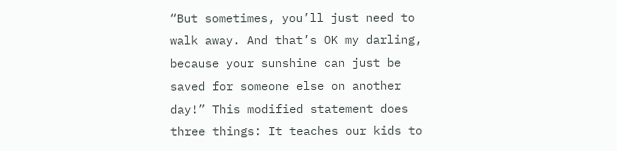“But sometimes, you’ll just need to walk away. And that’s OK my darling, because your sunshine can just be saved for someone else on another day!” This modified statement does three things: It teaches our kids to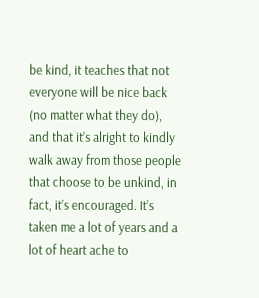be kind, it teaches that not everyone will be nice back (no matter what they do), and that it’s alright to kindly walk away from those people that choose to be unkind, in fact, it’s encouraged. It’s taken me a lot of years and a lot of heart ache to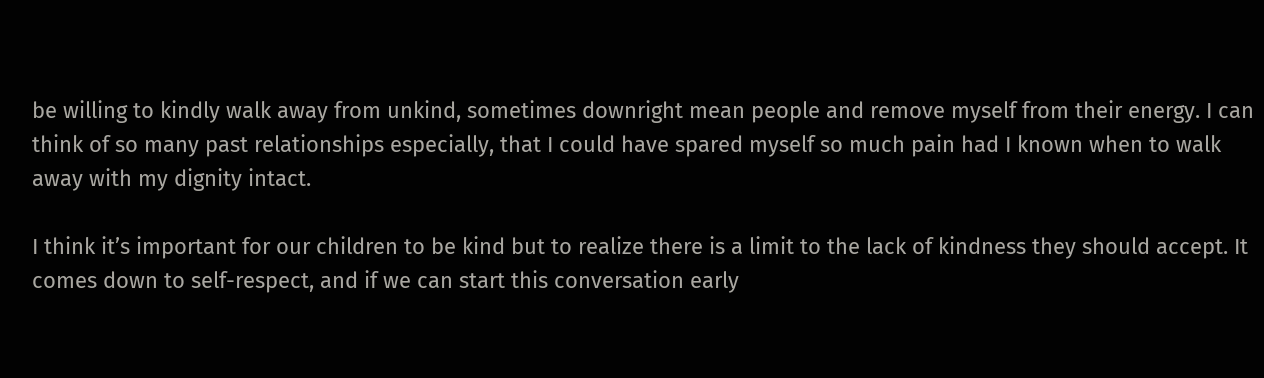be willing to kindly walk away from unkind, sometimes downright mean people and remove myself from their energy. I can think of so many past relationships especially, that I could have spared myself so much pain had I known when to walk away with my dignity intact.

I think it’s important for our children to be kind but to realize there is a limit to the lack of kindness they should accept. It comes down to self-respect, and if we can start this conversation early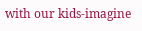with our kids-imagine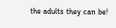the adults they can be!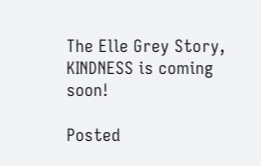The Elle Grey Story, KINDNESS is coming soon!

Posted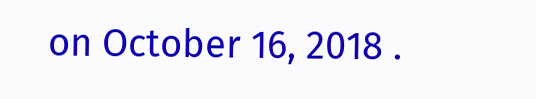on October 16, 2018 .